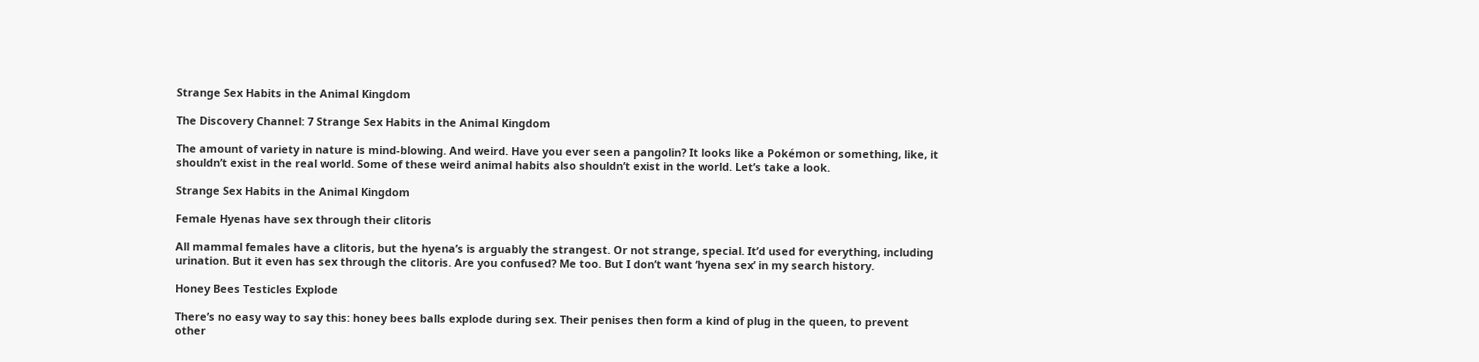Strange Sex Habits in the Animal Kingdom

The Discovery Channel: 7 Strange Sex Habits in the Animal Kingdom

The amount of variety in nature is mind-blowing. And weird. Have you ever seen a pangolin? It looks like a Pokémon or something, like, it shouldn’t exist in the real world. Some of these weird animal habits also shouldn’t exist in the world. Let’s take a look.

Strange Sex Habits in the Animal Kingdom

Female Hyenas have sex through their clitoris

All mammal females have a clitoris, but the hyena’s is arguably the strangest. Or not strange, special. It’d used for everything, including urination. But it even has sex through the clitoris. Are you confused? Me too. But I don’t want ‘hyena sex’ in my search history.

Honey Bees Testicles Explode

There’s no easy way to say this: honey bees balls explode during sex. Their penises then form a kind of plug in the queen, to prevent other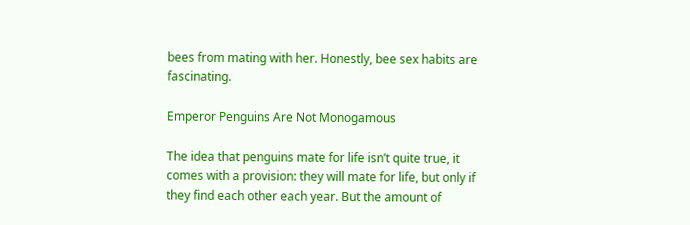bees from mating with her. Honestly, bee sex habits are fascinating.

Emperor Penguins Are Not Monogamous

The idea that penguins mate for life isn’t quite true, it comes with a provision: they will mate for life, but only if they find each other each year. But the amount of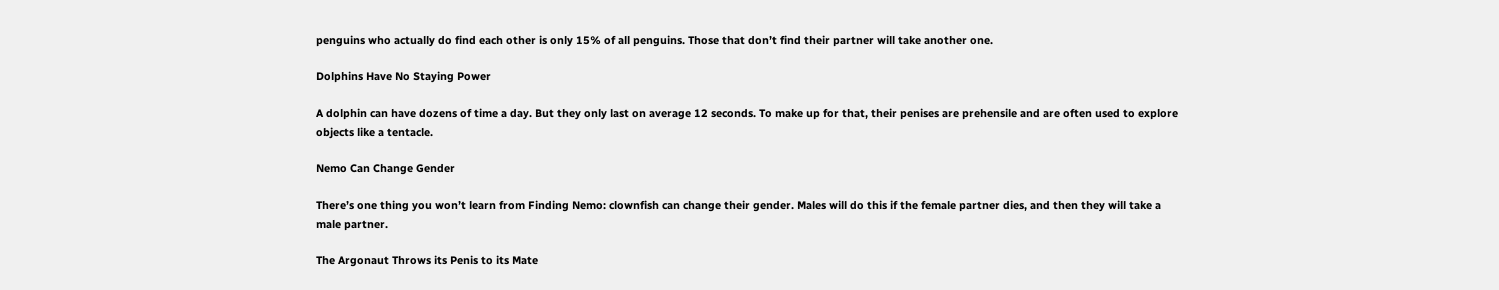penguins who actually do find each other is only 15% of all penguins. Those that don’t find their partner will take another one.

Dolphins Have No Staying Power

A dolphin can have dozens of time a day. But they only last on average 12 seconds. To make up for that, their penises are prehensile and are often used to explore objects like a tentacle.

Nemo Can Change Gender

There’s one thing you won’t learn from Finding Nemo: clownfish can change their gender. Males will do this if the female partner dies, and then they will take a male partner.

The Argonaut Throws its Penis to its Mate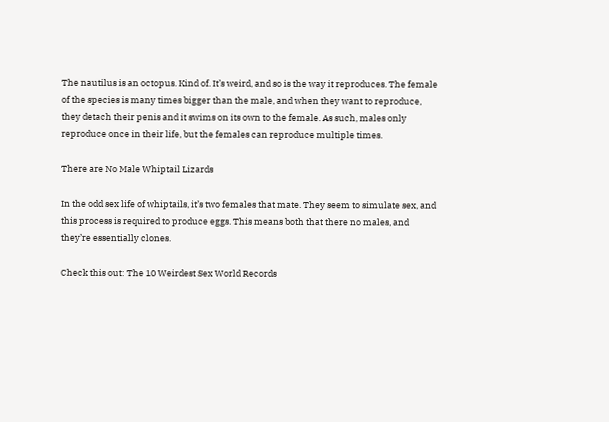The nautilus is an octopus. Kind of. It’s weird, and so is the way it reproduces. The female of the species is many times bigger than the male, and when they want to reproduce, they detach their penis and it swims on its own to the female. As such, males only reproduce once in their life, but the females can reproduce multiple times.

There are No Male Whiptail Lizards

In the odd sex life of whiptails, it’s two females that mate. They seem to simulate sex, and this process is required to produce eggs. This means both that there no males, and they’re essentially clones.

Check this out: The 10 Weirdest Sex World Records